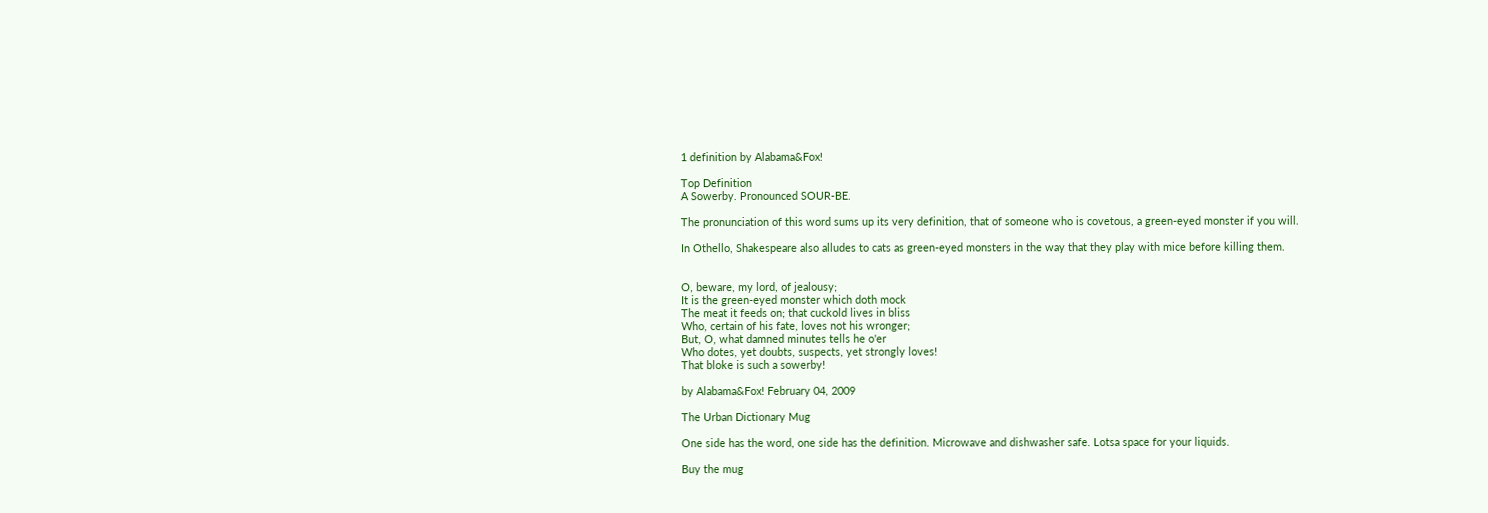1 definition by Alabama&Fox!

Top Definition
A Sowerby. Pronounced SOUR-BE.

The pronunciation of this word sums up its very definition, that of someone who is covetous, a green-eyed monster if you will.

In Othello, Shakespeare also alludes to cats as green-eyed monsters in the way that they play with mice before killing them.


O, beware, my lord, of jealousy;
It is the green-eyed monster which doth mock
The meat it feeds on; that cuckold lives in bliss
Who, certain of his fate, loves not his wronger;
But, O, what damned minutes tells he o'er
Who dotes, yet doubts, suspects, yet strongly loves!
That bloke is such a sowerby!

by Alabama&Fox! February 04, 2009

The Urban Dictionary Mug

One side has the word, one side has the definition. Microwave and dishwasher safe. Lotsa space for your liquids.

Buy the mug